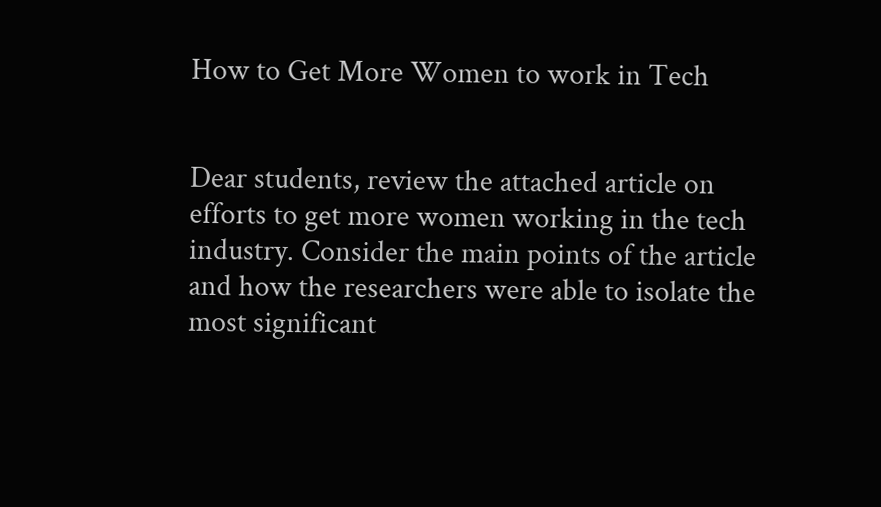How to Get More Women to work in Tech


Dear students, review the attached article on efforts to get more women working in the tech industry. Consider the main points of the article and how the researchers were able to isolate the most significant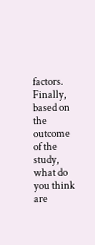factors. Finally, based on the outcome of the study, what do you think are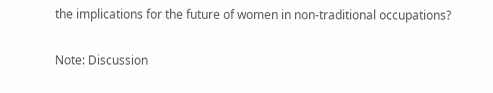the implications for the future of women in non-traditional occupations?

Note: Discussion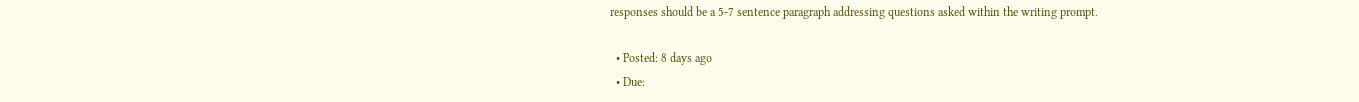responses should be a 5-7 sentence paragraph addressing questions asked within the writing prompt.

  • Posted: 8 days ago
  • Due: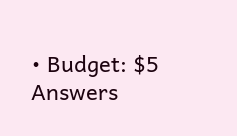• Budget: $5
Answers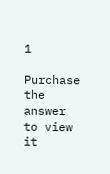1

Purchase the answer to view it